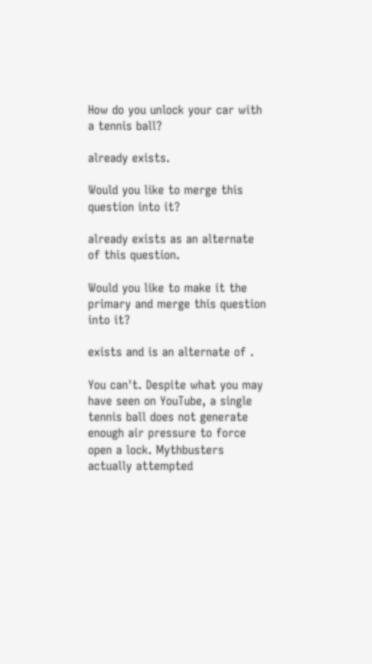How do you unlock your car with a tennis ball?

already exists.

Would you like to merge this question into it?

already exists as an alternate of this question.

Would you like to make it the primary and merge this question into it?

exists and is an alternate of .

You can't. Despite what you may have seen on YouTube, a single tennis ball does not generate enough air pressure to force open a lock. Mythbusters actually attempted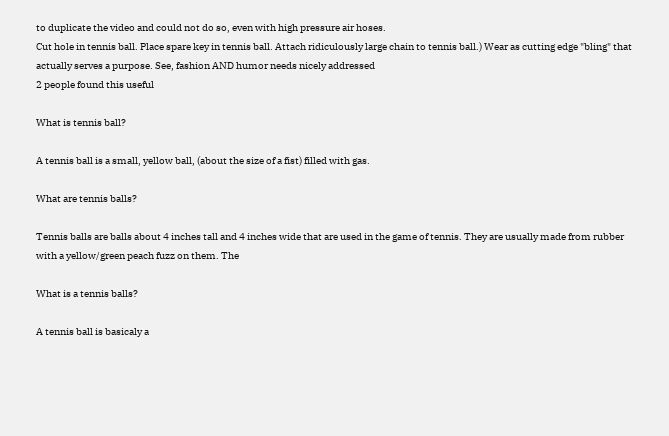to duplicate the video and could not do so, even with high pressure air hoses.
Cut hole in tennis ball. Place spare key in tennis ball. Attach ridiculously large chain to tennis ball.) Wear as cutting edge "bling" that actually serves a purpose. See, fashion AND humor needs nicely addressed
2 people found this useful

What is tennis ball?

A tennis ball is a small, yellow ball, (about the size of a fist) filled with gas.

What are tennis balls?

Tennis balls are balls about 4 inches tall and 4 inches wide that are used in the game of tennis. They are usually made from rubber with a yellow/green peach fuzz on them. The

What is a tennis balls?

A tennis ball is basicaly a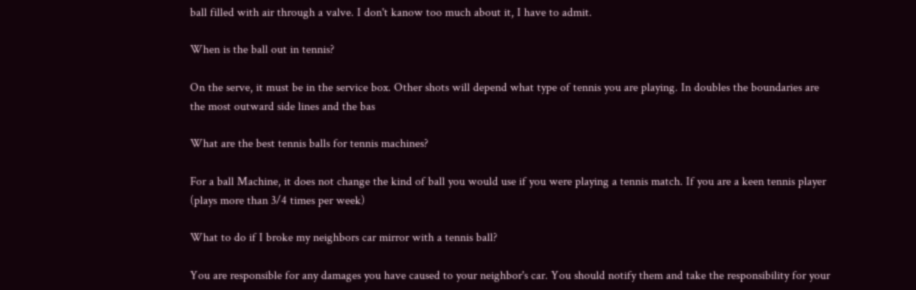ball filled with air through a valve. I don't kanow too much about it, I have to admit.

When is the ball out in tennis?

On the serve, it must be in the service box. Other shots will depend what type of tennis you are playing. In doubles the boundaries are the most outward side lines and the bas

What are the best tennis balls for tennis machines?

For a ball Machine, it does not change the kind of ball you would use if you were playing a tennis match. If you are a keen tennis player (plays more than 3/4 times per week)

What to do if I broke my neighbors car mirror with a tennis ball?

You are responsible for any damages you have caused to your neighbor's car. You should notify them and take the responsibility for your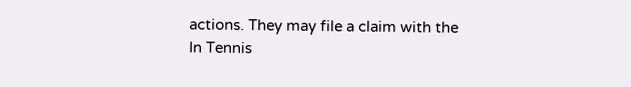actions. They may file a claim with the
In Tennis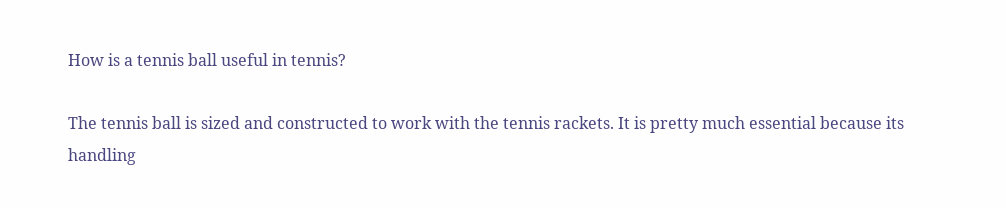How is a tennis ball useful in tennis?

The tennis ball is sized and constructed to work with the tennis rackets. It is pretty much essential because its handling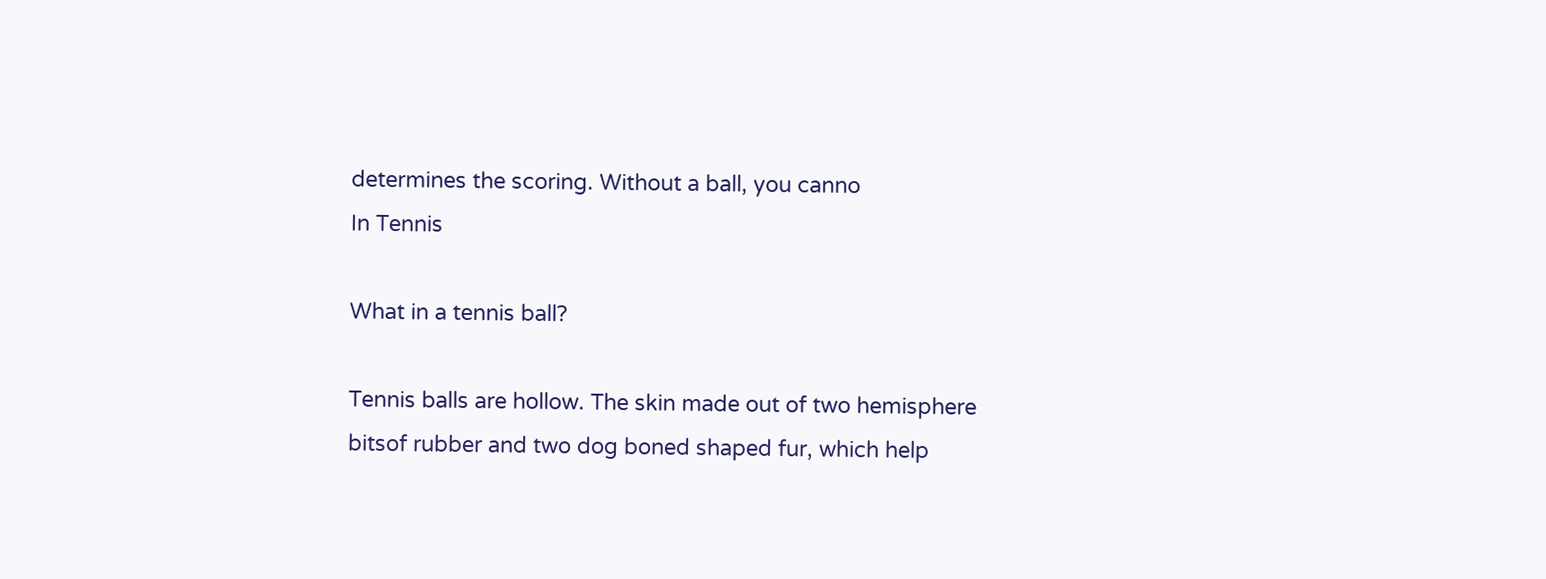determines the scoring. Without a ball, you canno
In Tennis

What in a tennis ball?

Tennis balls are hollow. The skin made out of two hemisphere bitsof rubber and two dog boned shaped fur, which help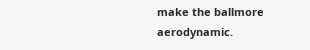make the ballmore aerodynamic.